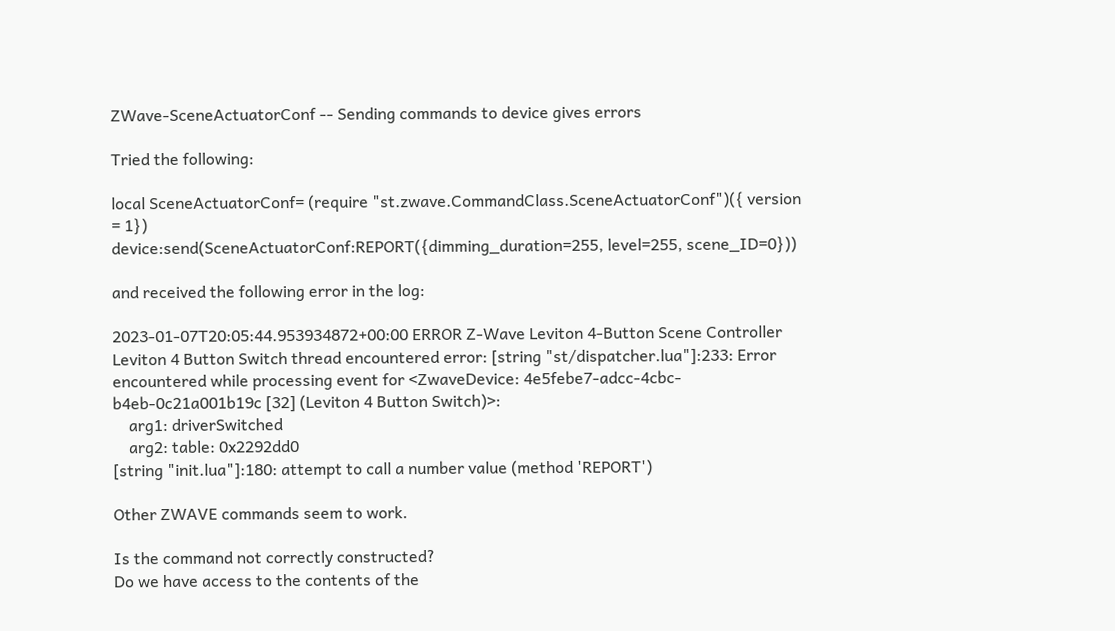ZWave-SceneActuatorConf -- Sending commands to device gives errors

Tried the following:

local SceneActuatorConf= (require "st.zwave.CommandClass.SceneActuatorConf")({ version = 1})
device:send(SceneActuatorConf:REPORT({dimming_duration=255, level=255, scene_ID=0}))

and received the following error in the log:

2023-01-07T20:05:44.953934872+00:00 ERROR Z-Wave Leviton 4-Button Scene Controller  Leviton 4 Button Switch thread encountered error: [string "st/dispatcher.lua"]:233: Error encountered while processing event for <ZwaveDevice: 4e5febe7-adcc-4cbc-b4eb-0c21a001b19c [32] (Leviton 4 Button Switch)>:
    arg1: driverSwitched
    arg2: table: 0x2292dd0
[string "init.lua"]:180: attempt to call a number value (method 'REPORT')

Other ZWAVE commands seem to work.

Is the command not correctly constructed?
Do we have access to the contents of the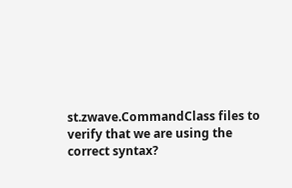st.zwave.CommandClass files to verify that we are using the correct syntax?